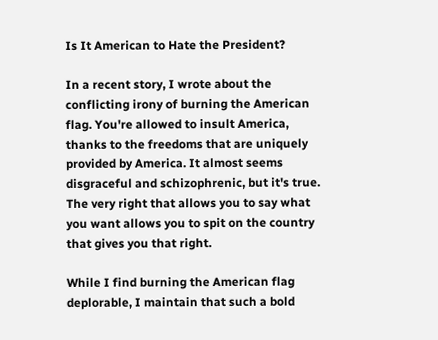Is It American to Hate the President?

In a recent story, I wrote about the conflicting irony of burning the American flag. You're allowed to insult America, thanks to the freedoms that are uniquely provided by America. It almost seems disgraceful and schizophrenic, but it's true. The very right that allows you to say what you want allows you to spit on the country that gives you that right.

While I find burning the American flag deplorable, I maintain that such a bold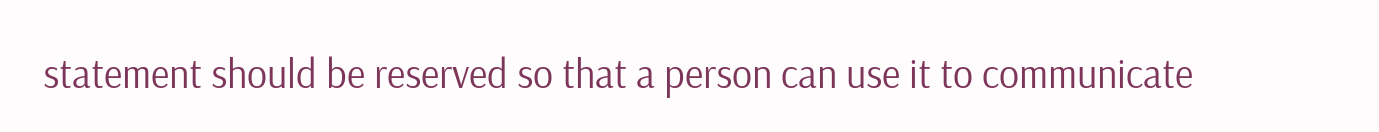statement should be reserved so that a person can use it to communicate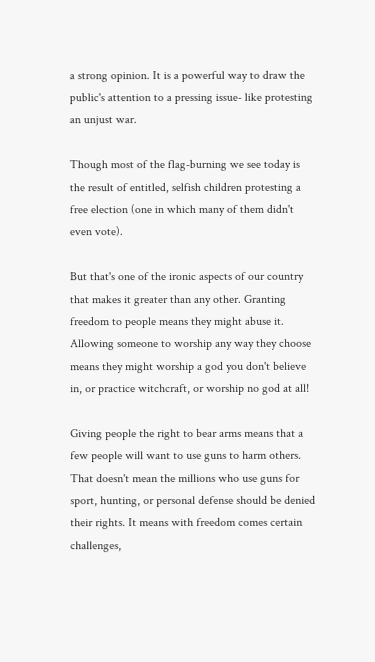a strong opinion. It is a powerful way to draw the public's attention to a pressing issue- like protesting an unjust war.

Though most of the flag-burning we see today is the result of entitled, selfish children protesting a free election (one in which many of them didn't even vote).

But that's one of the ironic aspects of our country that makes it greater than any other. Granting freedom to people means they might abuse it. Allowing someone to worship any way they choose means they might worship a god you don't believe in, or practice witchcraft, or worship no god at all!

Giving people the right to bear arms means that a few people will want to use guns to harm others. That doesn't mean the millions who use guns for sport, hunting, or personal defense should be denied their rights. It means with freedom comes certain challenges,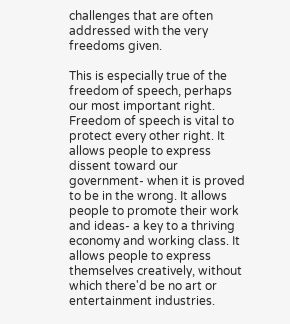challenges that are often addressed with the very freedoms given.

This is especially true of the freedom of speech, perhaps our most important right. Freedom of speech is vital to protect every other right. It allows people to express dissent toward our government- when it is proved to be in the wrong. It allows people to promote their work and ideas- a key to a thriving economy and working class. It allows people to express themselves creatively, without which there'd be no art or entertainment industries.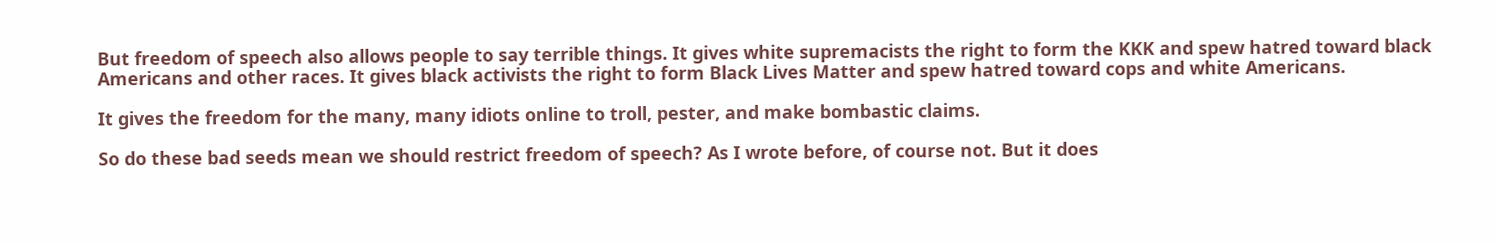But freedom of speech also allows people to say terrible things. It gives white supremacists the right to form the KKK and spew hatred toward black Americans and other races. It gives black activists the right to form Black Lives Matter and spew hatred toward cops and white Americans.

It gives the freedom for the many, many idiots online to troll, pester, and make bombastic claims.

So do these bad seeds mean we should restrict freedom of speech? As I wrote before, of course not. But it does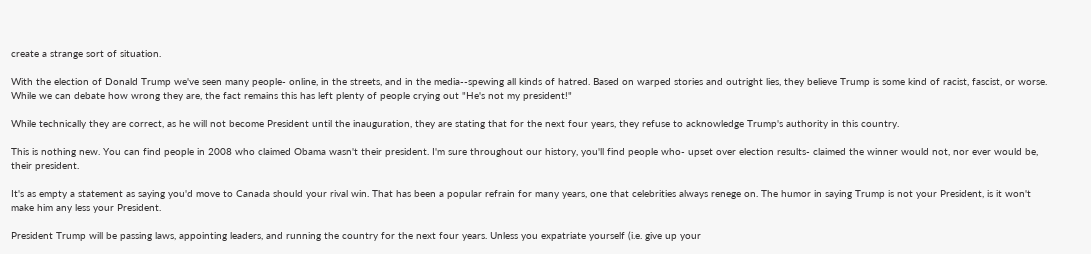create a strange sort of situation.

With the election of Donald Trump we've seen many people- online, in the streets, and in the media--spewing all kinds of hatred. Based on warped stories and outright lies, they believe Trump is some kind of racist, fascist, or worse. While we can debate how wrong they are, the fact remains this has left plenty of people crying out "He's not my president!"

While technically they are correct, as he will not become President until the inauguration, they are stating that for the next four years, they refuse to acknowledge Trump's authority in this country.

This is nothing new. You can find people in 2008 who claimed Obama wasn't their president. I'm sure throughout our history, you'll find people who- upset over election results- claimed the winner would not, nor ever would be, their president.

It's as empty a statement as saying you'd move to Canada should your rival win. That has been a popular refrain for many years, one that celebrities always renege on. The humor in saying Trump is not your President, is it won't make him any less your President.

President Trump will be passing laws, appointing leaders, and running the country for the next four years. Unless you expatriate yourself (i.e. give up your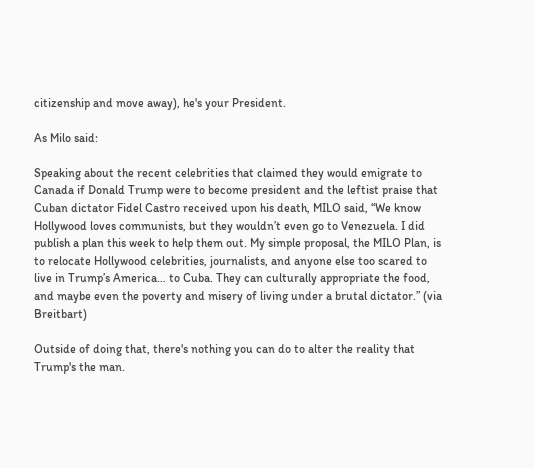citizenship and move away), he's your President.

As Milo said:

Speaking about the recent celebrities that claimed they would emigrate to Canada if Donald Trump were to become president and the leftist praise that Cuban dictator Fidel Castro received upon his death, MILO said, “We know Hollywood loves communists, but they wouldn’t even go to Venezuela. I did publish a plan this week to help them out. My simple proposal, the MILO Plan, is to relocate Hollywood celebrities, journalists, and anyone else too scared to live in Trump’s America… to Cuba. They can culturally appropriate the food, and maybe even the poverty and misery of living under a brutal dictator.” (via Breitbart)

Outside of doing that, there's nothing you can do to alter the reality that Trump's the man.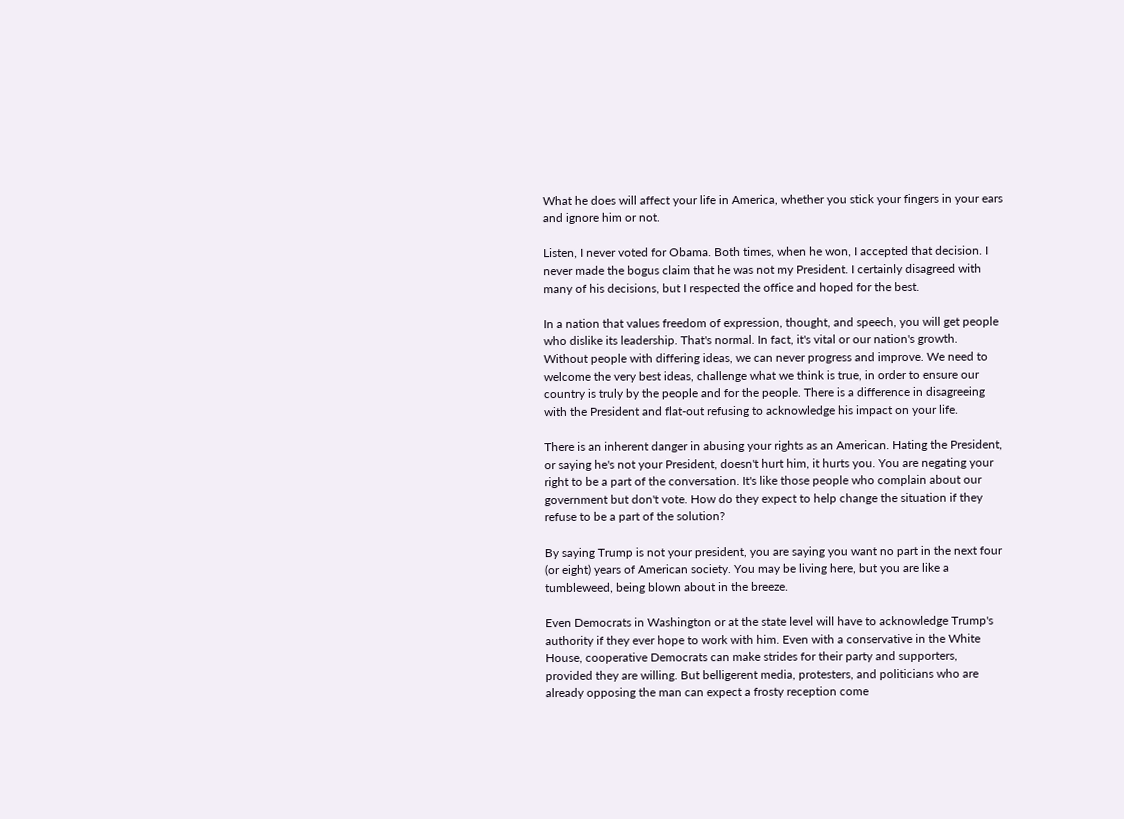What he does will affect your life in America, whether you stick your fingers in your ears and ignore him or not.

Listen, I never voted for Obama. Both times, when he won, I accepted that decision. I never made the bogus claim that he was not my President. I certainly disagreed with many of his decisions, but I respected the office and hoped for the best.

In a nation that values freedom of expression, thought, and speech, you will get people who dislike its leadership. That's normal. In fact, it's vital or our nation's growth. Without people with differing ideas, we can never progress and improve. We need to welcome the very best ideas, challenge what we think is true, in order to ensure our country is truly by the people and for the people. There is a difference in disagreeing with the President and flat-out refusing to acknowledge his impact on your life.

There is an inherent danger in abusing your rights as an American. Hating the President, or saying he's not your President, doesn't hurt him, it hurts you. You are negating your right to be a part of the conversation. It's like those people who complain about our government but don't vote. How do they expect to help change the situation if they refuse to be a part of the solution?

By saying Trump is not your president, you are saying you want no part in the next four (or eight) years of American society. You may be living here, but you are like a tumbleweed, being blown about in the breeze.

Even Democrats in Washington or at the state level will have to acknowledge Trump's authority if they ever hope to work with him. Even with a conservative in the White House, cooperative Democrats can make strides for their party and supporters, provided they are willing. But belligerent media, protesters, and politicians who are already opposing the man can expect a frosty reception come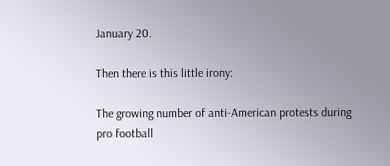January 20.

Then there is this little irony:

The growing number of anti-American protests during pro football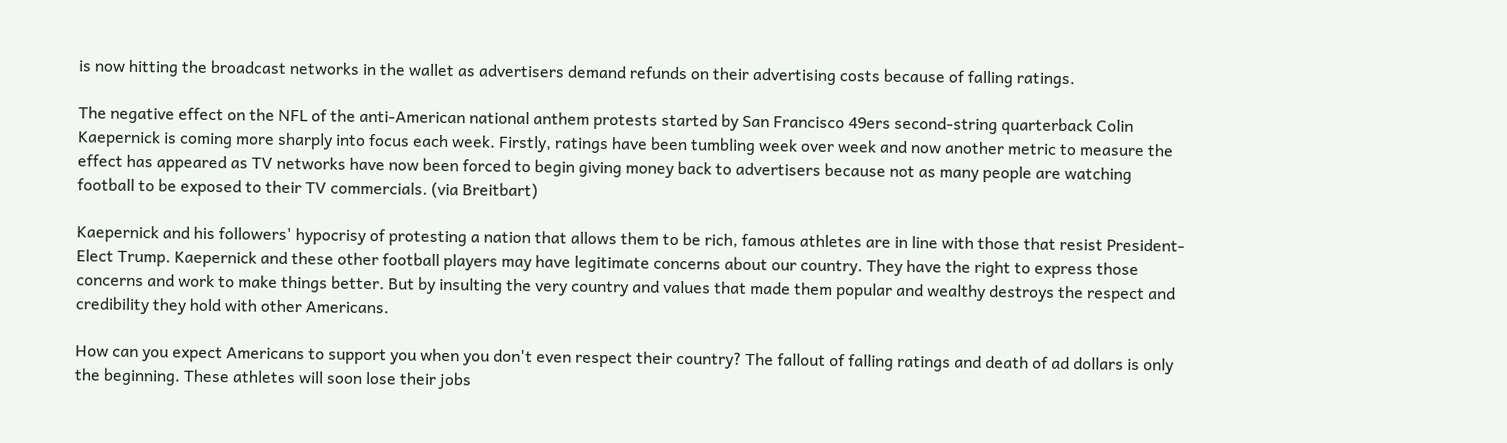is now hitting the broadcast networks in the wallet as advertisers demand refunds on their advertising costs because of falling ratings.

The negative effect on the NFL of the anti-American national anthem protests started by San Francisco 49ers second-string quarterback Colin Kaepernick is coming more sharply into focus each week. Firstly, ratings have been tumbling week over week and now another metric to measure the effect has appeared as TV networks have now been forced to begin giving money back to advertisers because not as many people are watching football to be exposed to their TV commercials. (via Breitbart)

Kaepernick and his followers' hypocrisy of protesting a nation that allows them to be rich, famous athletes are in line with those that resist President-Elect Trump. Kaepernick and these other football players may have legitimate concerns about our country. They have the right to express those concerns and work to make things better. But by insulting the very country and values that made them popular and wealthy destroys the respect and credibility they hold with other Americans.

How can you expect Americans to support you when you don't even respect their country? The fallout of falling ratings and death of ad dollars is only the beginning. These athletes will soon lose their jobs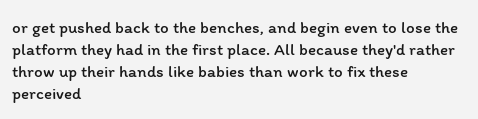or get pushed back to the benches, and begin even to lose the platform they had in the first place. All because they'd rather throw up their hands like babies than work to fix these perceived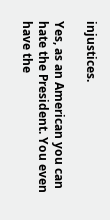injustices.

Yes, as an American you can hate the President. You even have the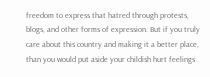freedom to express that hatred through protests, blogs, and other forms of expression. But if you truly care about this country and making it a better place, than you would put aside your childish hurt feelings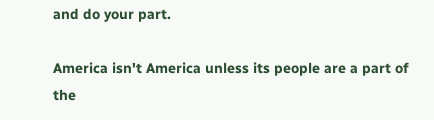and do your part.

America isn't America unless its people are a part of the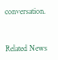conversation.


Related News